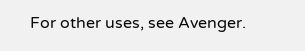For other uses, see Avenger.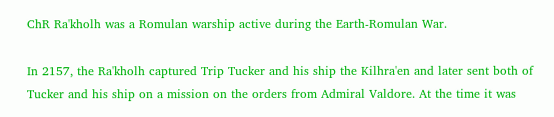ChR Ra'kholh was a Romulan warship active during the Earth-Romulan War.

In 2157, the Ra'kholh captured Trip Tucker and his ship the Kilhra'en and later sent both of Tucker and his ship on a mission on the orders from Admiral Valdore. At the time it was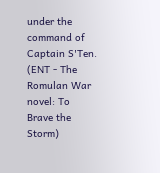under the command of Captain S'Ten. (ENT - The Romulan War novel: To Brave the Storm)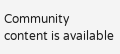Community content is available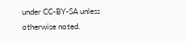under CC-BY-SA unless otherwise noted.